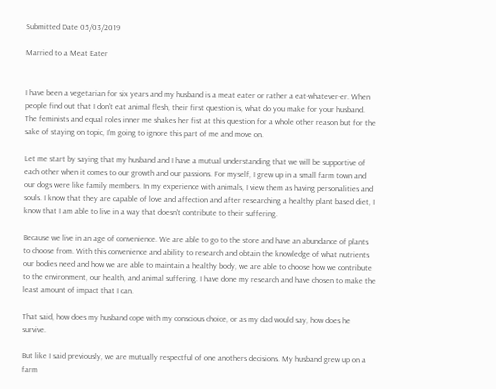Submitted Date 05/03/2019

Married to a Meat Eater


I have been a vegetarian for six years and my husband is a meat eater or rather a eat-whatever-er. When people find out that I don't eat animal flesh, their first question is, what do you make for your husband. The feminists and equal roles inner me shakes her fist at this question for a whole other reason but for the sake of staying on topic, I'm going to ignore this part of me and move on.

Let me start by saying that my husband and I have a mutual understanding that we will be supportive of each other when it comes to our growth and our passions. For myself, I grew up in a small farm town and our dogs were like family members. In my experience with animals, I view them as having personalities and souls. I know that they are capable of love and affection and after researching a healthy plant based diet, I know that I am able to live in a way that doesn't contribute to their suffering.

Because we live in an age of convenience. We are able to go to the store and have an abundance of plants to choose from. With this convenience and ability to research and obtain the knowledge of what nutrients our bodies need and how we are able to maintain a healthy body, we are able to choose how we contribute to the environment, our health, and animal suffering. I have done my research and have chosen to make the least amount of impact that I can.

That said, how does my husband cope with my conscious choice, or as my dad would say, how does he survive.

But like I said previously, we are mutually respectful of one anothers decisions. My husband grew up on a farm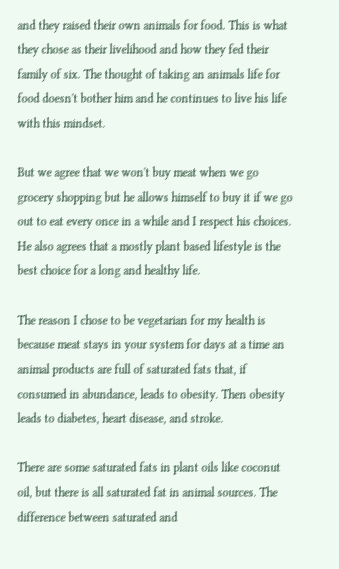and they raised their own animals for food. This is what they chose as their livelihood and how they fed their family of six. The thought of taking an animals life for food doesn't bother him and he continues to live his life with this mindset.

But we agree that we won't buy meat when we go grocery shopping but he allows himself to buy it if we go out to eat every once in a while and I respect his choices. He also agrees that a mostly plant based lifestyle is the best choice for a long and healthy life.

The reason I chose to be vegetarian for my health is because meat stays in your system for days at a time an animal products are full of saturated fats that, if consumed in abundance, leads to obesity. Then obesity leads to diabetes, heart disease, and stroke.

There are some saturated fats in plant oils like coconut oil, but there is all saturated fat in animal sources. The difference between saturated and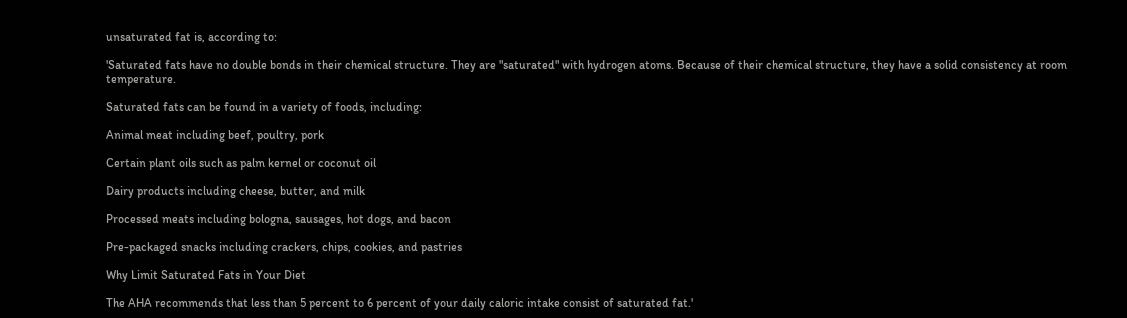unsaturated fat is, according to:

'Saturated fats have no double bonds in their chemical structure. They are "saturated" with hydrogen atoms. Because of their chemical structure, they have a solid consistency at room temperature.

Saturated fats can be found in a variety of foods, including:

Animal meat including beef, poultry, pork

Certain plant oils such as palm kernel or coconut oil

Dairy products including cheese, butter, and milk

Processed meats including bologna, sausages, hot dogs, and bacon

Pre-packaged snacks including crackers, chips, cookies, and pastries

Why Limit Saturated Fats in Your Diet

The AHA recommends that less than 5 percent to 6 percent of your daily caloric intake consist of saturated fat.'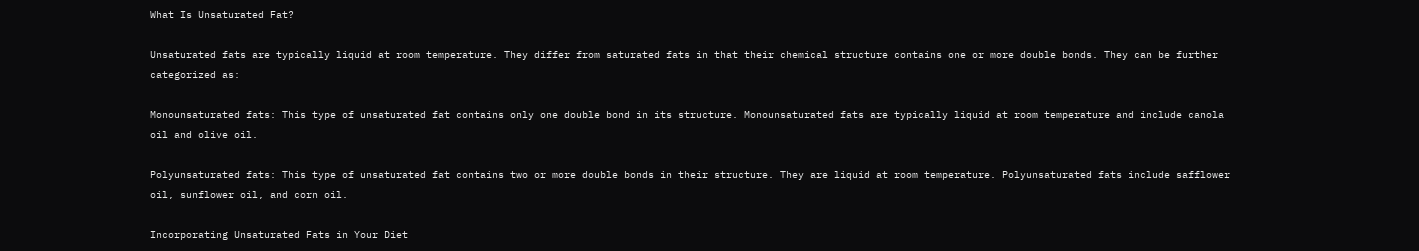What Is Unsaturated Fat?

Unsaturated fats are typically liquid at room temperature. They differ from saturated fats in that their chemical structure contains one or more double bonds. They can be further categorized as:

Monounsaturated fats: This type of unsaturated fat contains only one double bond in its structure. Monounsaturated fats are typically liquid at room temperature and include canola oil and olive oil.

Polyunsaturated fats: This type of unsaturated fat contains two or more double bonds in their structure. They are liquid at room temperature. Polyunsaturated fats include safflower oil, sunflower oil, and corn oil.

Incorporating Unsaturated Fats in Your Diet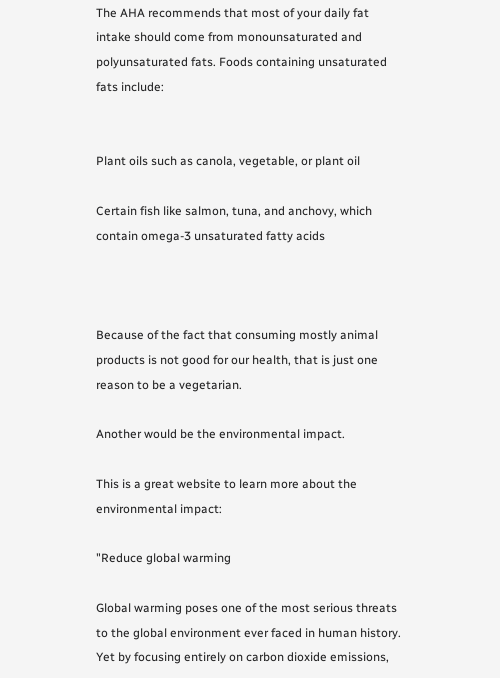The AHA recommends that most of your daily fat intake should come from monounsaturated and polyunsaturated fats. Foods containing unsaturated fats include:


Plant oils such as canola, vegetable, or plant oil

Certain fish like salmon, tuna, and anchovy, which contain omega-3 unsaturated fatty acids



Because of the fact that consuming mostly animal products is not good for our health, that is just one reason to be a vegetarian.

Another would be the environmental impact.

This is a great website to learn more about the environmental impact:

"Reduce global warming

Global warming poses one of the most serious threats to the global environment ever faced in human history. Yet by focusing entirely on carbon dioxide emissions,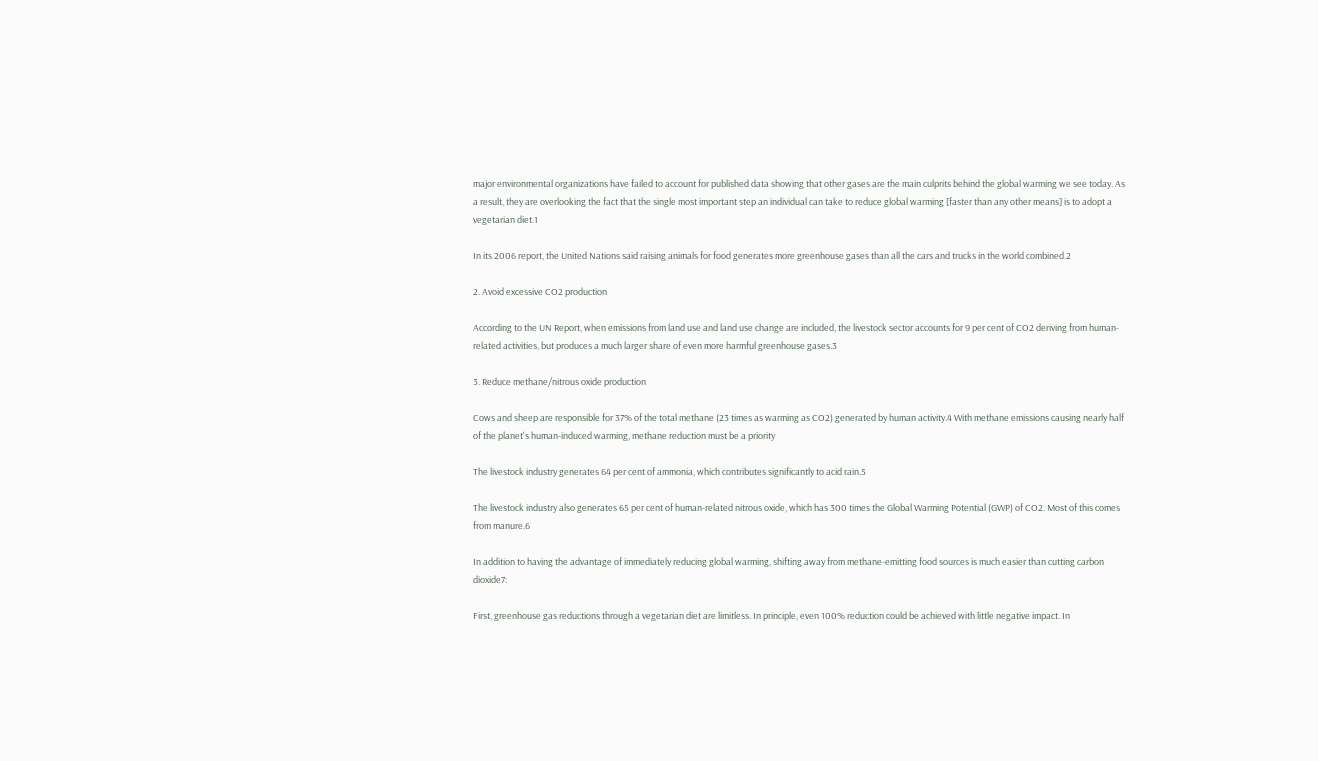major environmental organizations have failed to account for published data showing that other gases are the main culprits behind the global warming we see today. As a result, they are overlooking the fact that the single most important step an individual can take to reduce global warming [faster than any other means] is to adopt a vegetarian diet.1

In its 2006 report, the United Nations said raising animals for food generates more greenhouse gases than all the cars and trucks in the world combined.2

2. Avoid excessive CO2 production

According to the UN Report, when emissions from land use and land use change are included, the livestock sector accounts for 9 per cent of CO2 deriving from human-related activities, but produces a much larger share of even more harmful greenhouse gases.3

3. Reduce methane/nitrous oxide production

Cows and sheep are responsible for 37% of the total methane (23 times as warming as CO2) generated by human activity.4 With methane emissions causing nearly half of the planet's human-induced warming, methane reduction must be a priority

The livestock industry generates 64 per cent of ammonia, which contributes significantly to acid rain.5

The livestock industry also generates 65 per cent of human-related nitrous oxide, which has 300 times the Global Warming Potential (GWP) of CO2. Most of this comes from manure.6

In addition to having the advantage of immediately reducing global warming, shifting away from methane-emitting food sources is much easier than cutting carbon dioxide7:

First, greenhouse gas reductions through a vegetarian diet are limitless. In principle, even 100% reduction could be achieved with little negative impact. In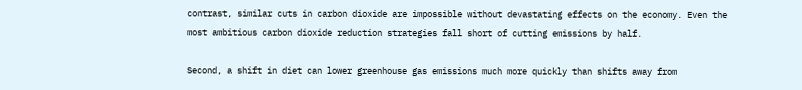contrast, similar cuts in carbon dioxide are impossible without devastating effects on the economy. Even the most ambitious carbon dioxide reduction strategies fall short of cutting emissions by half.

Second, a shift in diet can lower greenhouse gas emissions much more quickly than shifts away from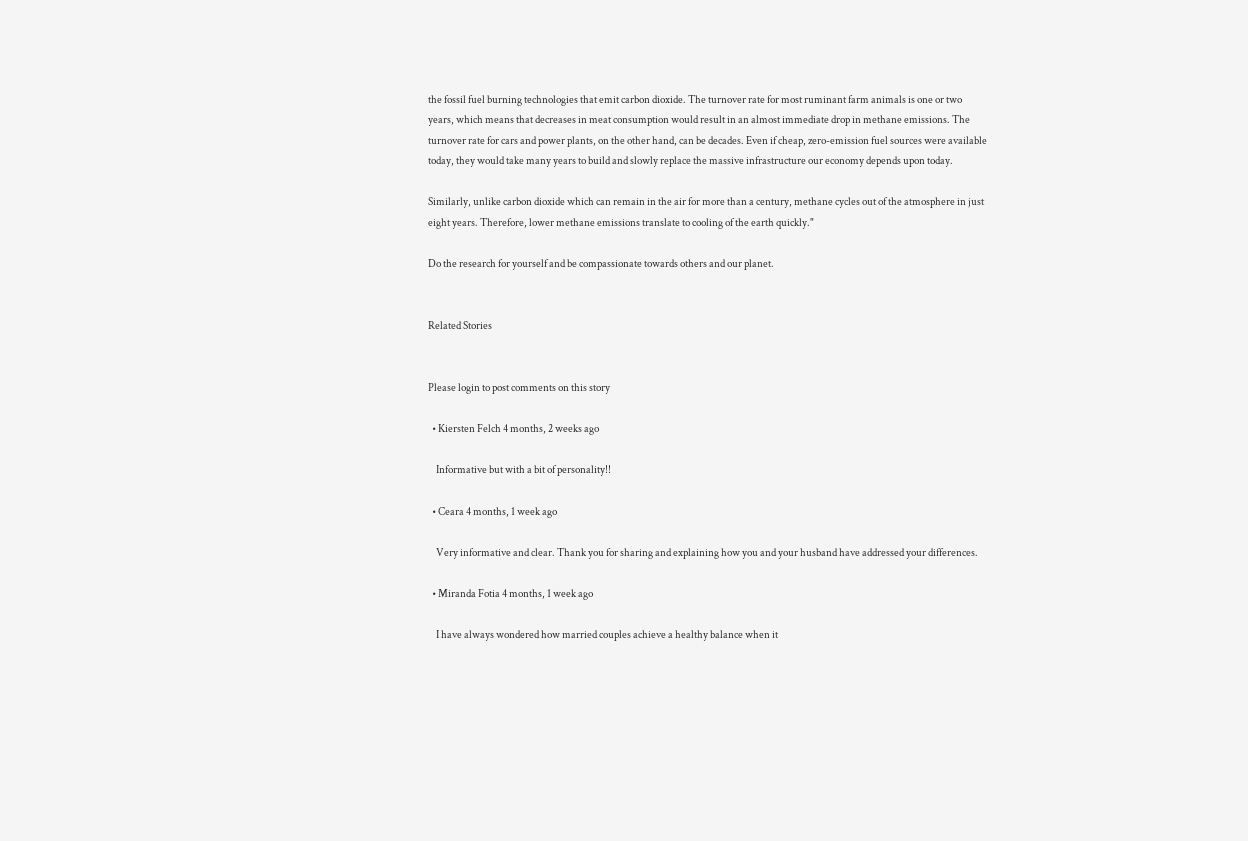the fossil fuel burning technologies that emit carbon dioxide. The turnover rate for most ruminant farm animals is one or two years, which means that decreases in meat consumption would result in an almost immediate drop in methane emissions. The turnover rate for cars and power plants, on the other hand, can be decades. Even if cheap, zero-emission fuel sources were available today, they would take many years to build and slowly replace the massive infrastructure our economy depends upon today.

Similarly, unlike carbon dioxide which can remain in the air for more than a century, methane cycles out of the atmosphere in just eight years. Therefore, lower methane emissions translate to cooling of the earth quickly."

Do the research for yourself and be compassionate towards others and our planet.


Related Stories


Please login to post comments on this story

  • Kiersten Felch 4 months, 2 weeks ago

    Informative but with a bit of personality!!

  • Ceara 4 months, 1 week ago

    Very informative and clear. Thank you for sharing and explaining how you and your husband have addressed your differences.

  • Miranda Fotia 4 months, 1 week ago

    I have always wondered how married couples achieve a healthy balance when it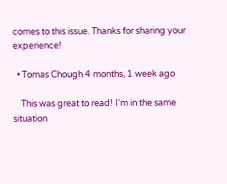comes to this issue. Thanks for sharing your experience!

  • Tomas Chough 4 months, 1 week ago

    This was great to read! I'm in the same situation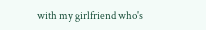with my girlfriend who's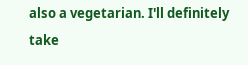also a vegetarian. I'll definitely take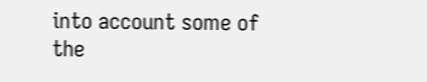into account some of the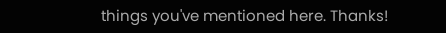things you've mentioned here. Thanks!